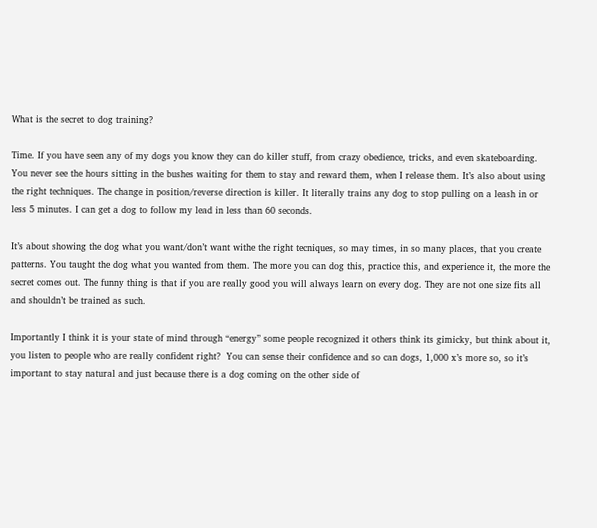What is the secret to dog training?

Time. If you have seen any of my dogs you know they can do killer stuff, from crazy obedience, tricks, and even skateboarding. You never see the hours sitting in the bushes waiting for them to stay and reward them, when I release them. It’s also about using the right techniques. The change in position/reverse direction is killer. It literally trains any dog to stop pulling on a leash in or less 5 minutes. I can get a dog to follow my lead in less than 60 seconds.

It’s about showing the dog what you want/don’t want withe the right tecniques, so may times, in so many places, that you create patterns. You taught the dog what you wanted from them. The more you can dog this, practice this, and experience it, the more the secret comes out. The funny thing is that if you are really good you will always learn on every dog. They are not one size fits all and shouldn’t be trained as such.

Importantly I think it is your state of mind through “energy” some people recognized it others think its gimicky, but think about it, you listen to people who are really confident right?  You can sense their confidence and so can dogs, 1,000 x’s more so, so it’s important to stay natural and just because there is a dog coming on the other side of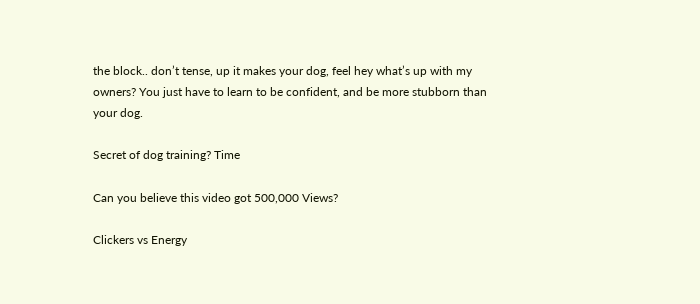the block.. don’t tense, up it makes your dog, feel hey what’s up with my owners? You just have to learn to be confident, and be more stubborn than your dog.

Secret of dog training? Time

Can you believe this video got 500,000 Views?

Clickers vs Energy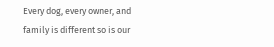Every dog, every owner, and family is different so is our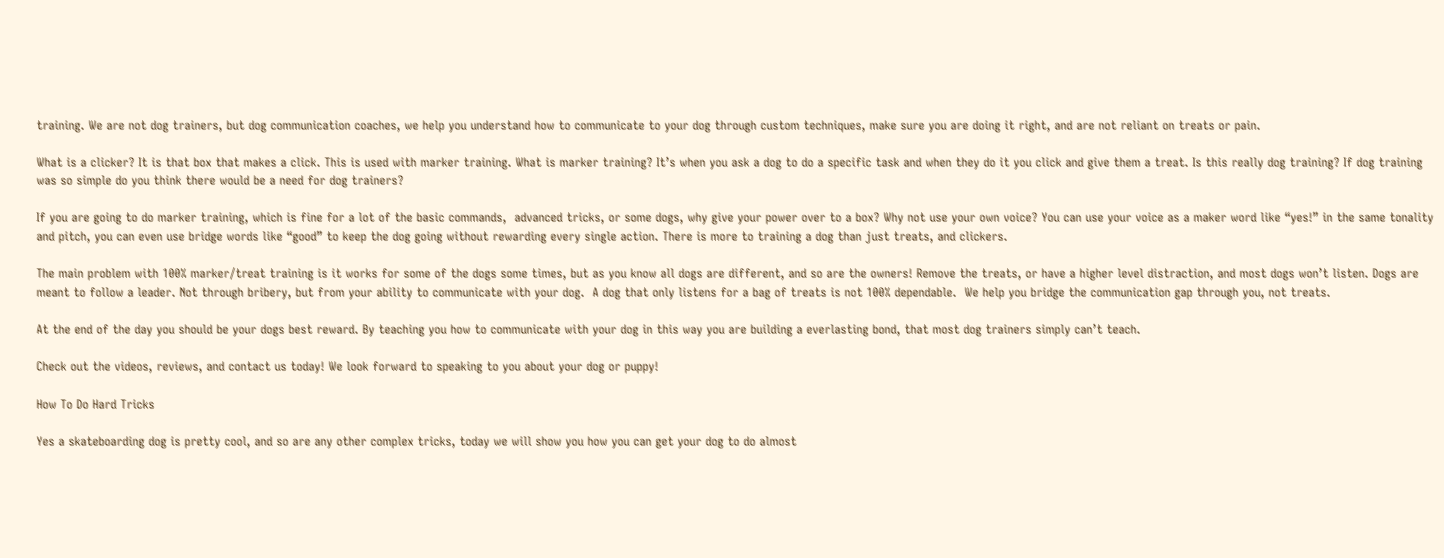training. We are not dog trainers, but dog communication coaches, we help you understand how to communicate to your dog through custom techniques, make sure you are doing it right, and are not reliant on treats or pain.

What is a clicker? It is that box that makes a click. This is used with marker training. What is marker training? It’s when you ask a dog to do a specific task and when they do it you click and give them a treat. Is this really dog training? If dog training was so simple do you think there would be a need for dog trainers?

If you are going to do marker training, which is fine for a lot of the basic commands,  advanced tricks, or some dogs, why give your power over to a box? Why not use your own voice? You can use your voice as a maker word like “yes!” in the same tonality and pitch, you can even use bridge words like “good” to keep the dog going without rewarding every single action. There is more to training a dog than just treats, and clickers.

The main problem with 100% marker/treat training is it works for some of the dogs some times, but as you know all dogs are different, and so are the owners! Remove the treats, or have a higher level distraction, and most dogs won’t listen. Dogs are meant to follow a leader. Not through bribery, but from your ability to communicate with your dog.  A dog that only listens for a bag of treats is not 100% dependable.  We help you bridge the communication gap through you, not treats.

At the end of the day you should be your dogs best reward. By teaching you how to communicate with your dog in this way you are building a everlasting bond, that most dog trainers simply can’t teach.

Check out the videos, reviews, and contact us today! We look forward to speaking to you about your dog or puppy!

How To Do Hard Tricks

Yes a skateboarding dog is pretty cool, and so are any other complex tricks, today we will show you how you can get your dog to do almost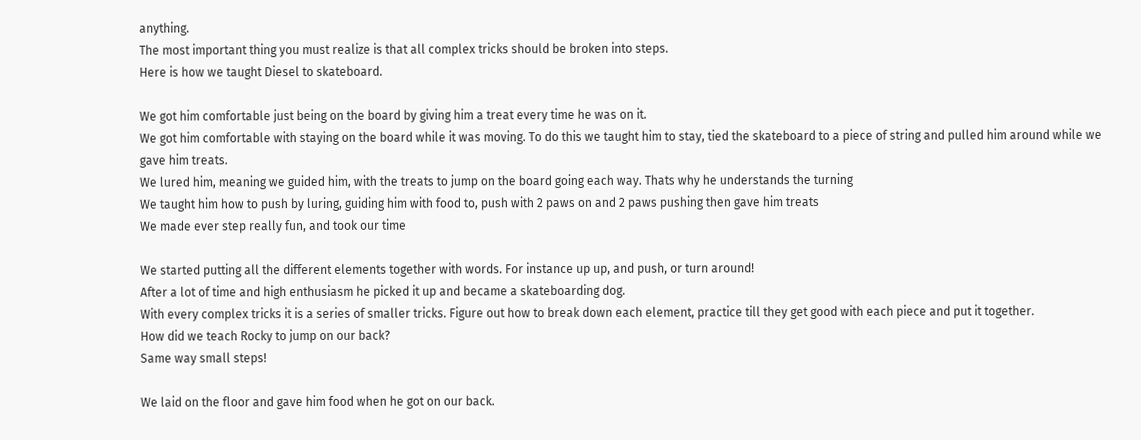anything.
The most important thing you must realize is that all complex tricks should be broken into steps.
Here is how we taught Diesel to skateboard.

We got him comfortable just being on the board by giving him a treat every time he was on it.
We got him comfortable with staying on the board while it was moving. To do this we taught him to stay, tied the skateboard to a piece of string and pulled him around while we gave him treats.
We lured him, meaning we guided him, with the treats to jump on the board going each way. Thats why he understands the turning
We taught him how to push by luring, guiding him with food to, push with 2 paws on and 2 paws pushing then gave him treats
We made ever step really fun, and took our time

We started putting all the different elements together with words. For instance up up, and push, or turn around!
After a lot of time and high enthusiasm he picked it up and became a skateboarding dog.
With every complex tricks it is a series of smaller tricks. Figure out how to break down each element, practice till they get good with each piece and put it together.
How did we teach Rocky to jump on our back?
Same way small steps!

We laid on the floor and gave him food when he got on our back.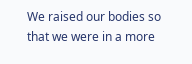We raised our bodies so that we were in a more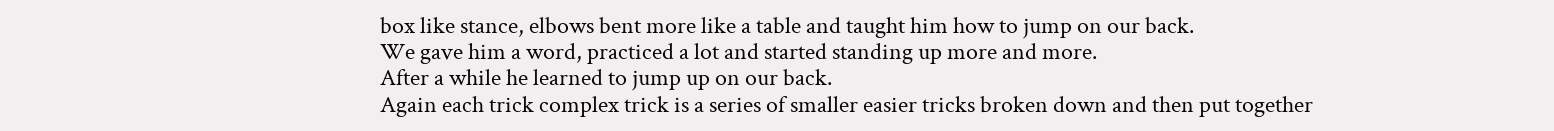box like stance, elbows bent more like a table and taught him how to jump on our back.
We gave him a word, practiced a lot and started standing up more and more.
After a while he learned to jump up on our back.
Again each trick complex trick is a series of smaller easier tricks broken down and then put together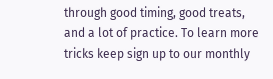through good timing, good treats, and a lot of practice. To learn more tricks keep sign up to our monthly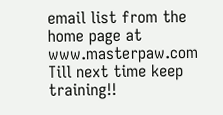email list from the home page at www.masterpaw.com
Till next time keep training!!